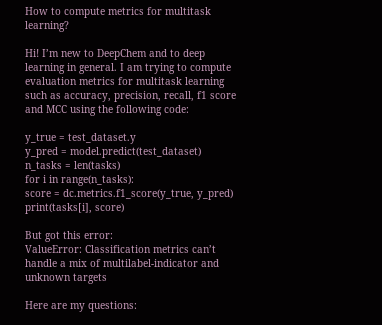How to compute metrics for multitask learning?

Hi! I’m new to DeepChem and to deep learning in general. I am trying to compute evaluation metrics for multitask learning such as accuracy, precision, recall, f1 score and MCC using the following code:

y_true = test_dataset.y
y_pred = model.predict(test_dataset)
n_tasks = len(tasks)
for i in range(n_tasks):
score = dc.metrics.f1_score(y_true, y_pred)
print(tasks[i], score)

But got this error:
ValueError: Classification metrics can’t handle a mix of multilabel-indicator and unknown targets

Here are my questions: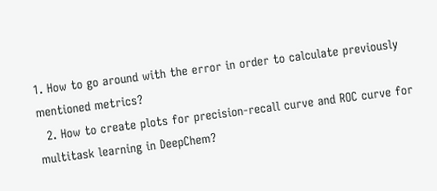1. How to go around with the error in order to calculate previously mentioned metrics?
  2. How to create plots for precision-recall curve and ROC curve for multitask learning in DeepChem?